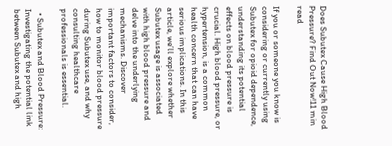Does Subutex Cause High Blood Pressure? Find Out Now!11 min read

If you or someone you know is considering or currently using Subutex for opioid dependence, understanding its potential effects on blood pressure is crucial. High blood pressure, or hypertension, is a common health concern that can have serious implications. In this article, we’ll explore whether Subutex usage is associated with high blood pressure and delve into the underlying mechanisms. Discover important factors to consider, how to monitor blood pressure during Subutex use, and why consulting healthcare professionals is essential.

  • Subutex and Blood Pressure: Investigating the potential link between Subutex and high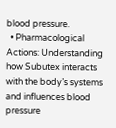blood pressure.
  • Pharmacological Actions: Understanding how Subutex interacts with the body’s systems and influences blood pressure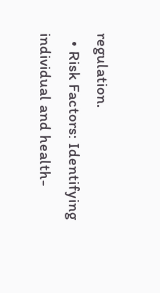regulation.
  • Risk Factors: Identifying individual and health-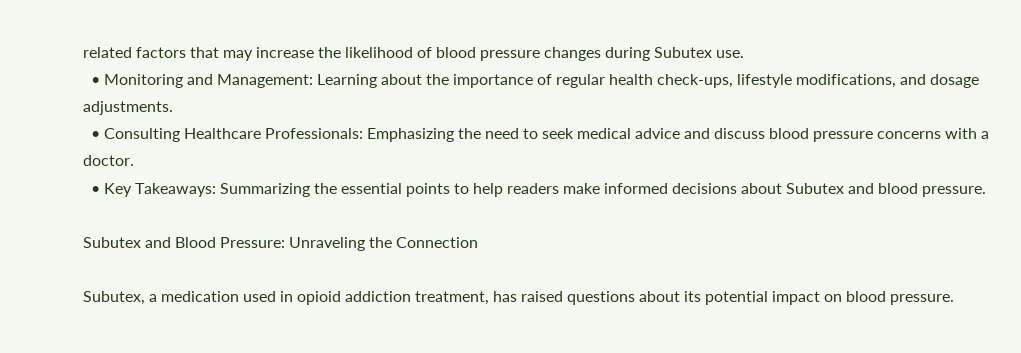related factors that may increase the likelihood of blood pressure changes during Subutex use.
  • Monitoring and Management: Learning about the importance of regular health check-ups, lifestyle modifications, and dosage adjustments.
  • Consulting Healthcare Professionals: Emphasizing the need to seek medical advice and discuss blood pressure concerns with a doctor.
  • Key Takeaways: Summarizing the essential points to help readers make informed decisions about Subutex and blood pressure.

Subutex and Blood Pressure: Unraveling the Connection

Subutex, a medication used in opioid addiction treatment, has raised questions about its potential impact on blood pressure.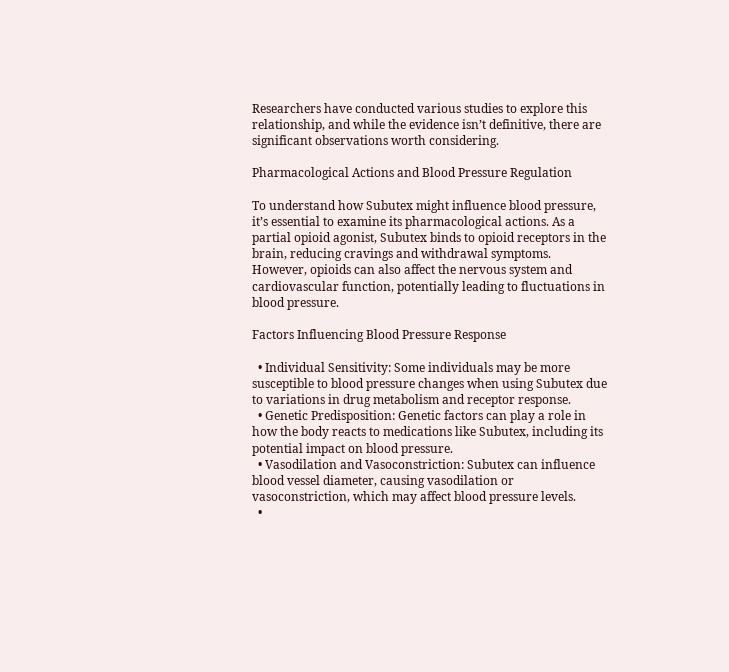Researchers have conducted various studies to explore this relationship, and while the evidence isn’t definitive, there are significant observations worth considering.

Pharmacological Actions and Blood Pressure Regulation

To understand how Subutex might influence blood pressure, it’s essential to examine its pharmacological actions. As a partial opioid agonist, Subutex binds to opioid receptors in the brain, reducing cravings and withdrawal symptoms. However, opioids can also affect the nervous system and cardiovascular function, potentially leading to fluctuations in blood pressure.

Factors Influencing Blood Pressure Response

  • Individual Sensitivity: Some individuals may be more susceptible to blood pressure changes when using Subutex due to variations in drug metabolism and receptor response.
  • Genetic Predisposition: Genetic factors can play a role in how the body reacts to medications like Subutex, including its potential impact on blood pressure.
  • Vasodilation and Vasoconstriction: Subutex can influence blood vessel diameter, causing vasodilation or vasoconstriction, which may affect blood pressure levels.
  •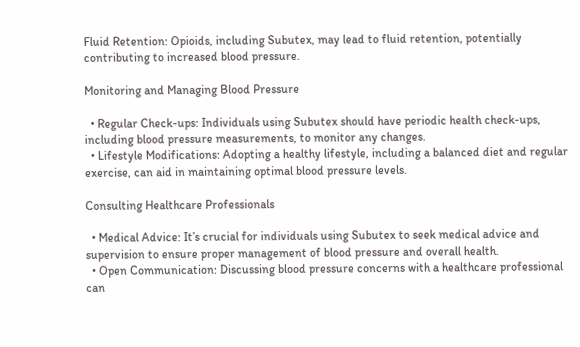Fluid Retention: Opioids, including Subutex, may lead to fluid retention, potentially contributing to increased blood pressure.

Monitoring and Managing Blood Pressure

  • Regular Check-ups: Individuals using Subutex should have periodic health check-ups, including blood pressure measurements, to monitor any changes.
  • Lifestyle Modifications: Adopting a healthy lifestyle, including a balanced diet and regular exercise, can aid in maintaining optimal blood pressure levels.

Consulting Healthcare Professionals

  • Medical Advice: It’s crucial for individuals using Subutex to seek medical advice and supervision to ensure proper management of blood pressure and overall health.
  • Open Communication: Discussing blood pressure concerns with a healthcare professional can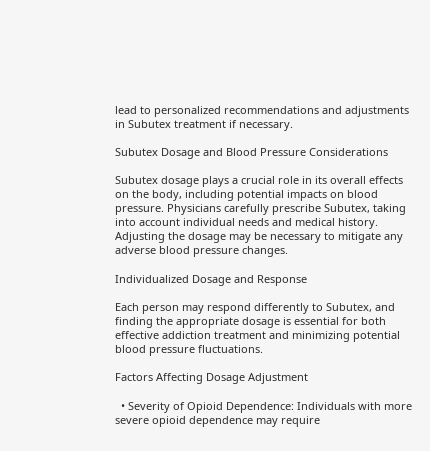lead to personalized recommendations and adjustments in Subutex treatment if necessary.

Subutex Dosage and Blood Pressure Considerations

Subutex dosage plays a crucial role in its overall effects on the body, including potential impacts on blood pressure. Physicians carefully prescribe Subutex, taking into account individual needs and medical history. Adjusting the dosage may be necessary to mitigate any adverse blood pressure changes.

Individualized Dosage and Response

Each person may respond differently to Subutex, and finding the appropriate dosage is essential for both effective addiction treatment and minimizing potential blood pressure fluctuations.

Factors Affecting Dosage Adjustment

  • Severity of Opioid Dependence: Individuals with more severe opioid dependence may require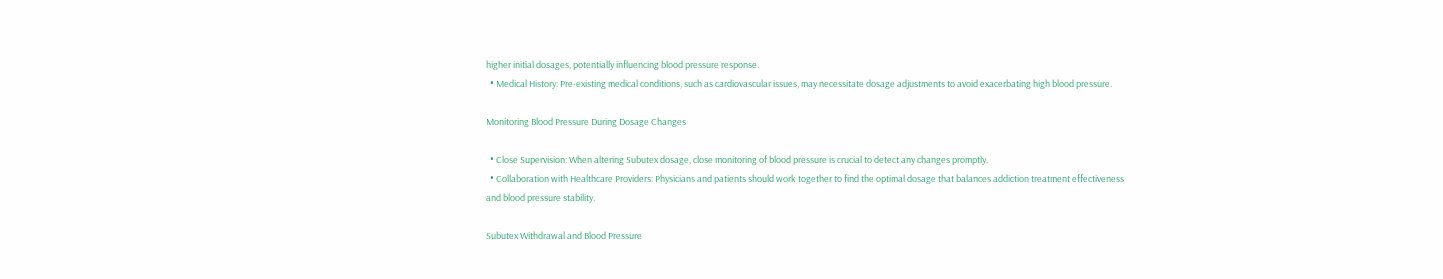higher initial dosages, potentially influencing blood pressure response.
  • Medical History: Pre-existing medical conditions, such as cardiovascular issues, may necessitate dosage adjustments to avoid exacerbating high blood pressure.

Monitoring Blood Pressure During Dosage Changes

  • Close Supervision: When altering Subutex dosage, close monitoring of blood pressure is crucial to detect any changes promptly.
  • Collaboration with Healthcare Providers: Physicians and patients should work together to find the optimal dosage that balances addiction treatment effectiveness and blood pressure stability.

Subutex Withdrawal and Blood Pressure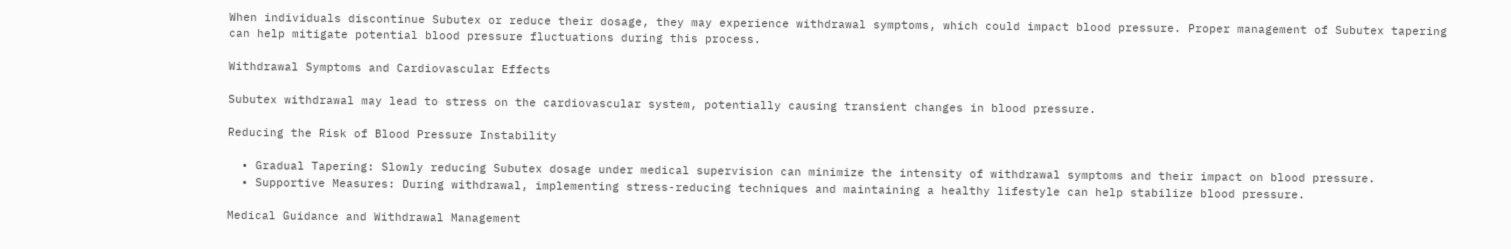When individuals discontinue Subutex or reduce their dosage, they may experience withdrawal symptoms, which could impact blood pressure. Proper management of Subutex tapering can help mitigate potential blood pressure fluctuations during this process.

Withdrawal Symptoms and Cardiovascular Effects

Subutex withdrawal may lead to stress on the cardiovascular system, potentially causing transient changes in blood pressure.

Reducing the Risk of Blood Pressure Instability

  • Gradual Tapering: Slowly reducing Subutex dosage under medical supervision can minimize the intensity of withdrawal symptoms and their impact on blood pressure.
  • Supportive Measures: During withdrawal, implementing stress-reducing techniques and maintaining a healthy lifestyle can help stabilize blood pressure.

Medical Guidance and Withdrawal Management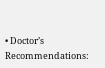• Doctor’s Recommendations: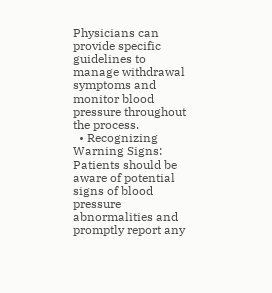Physicians can provide specific guidelines to manage withdrawal symptoms and monitor blood pressure throughout the process.
  • Recognizing Warning Signs: Patients should be aware of potential signs of blood pressure abnormalities and promptly report any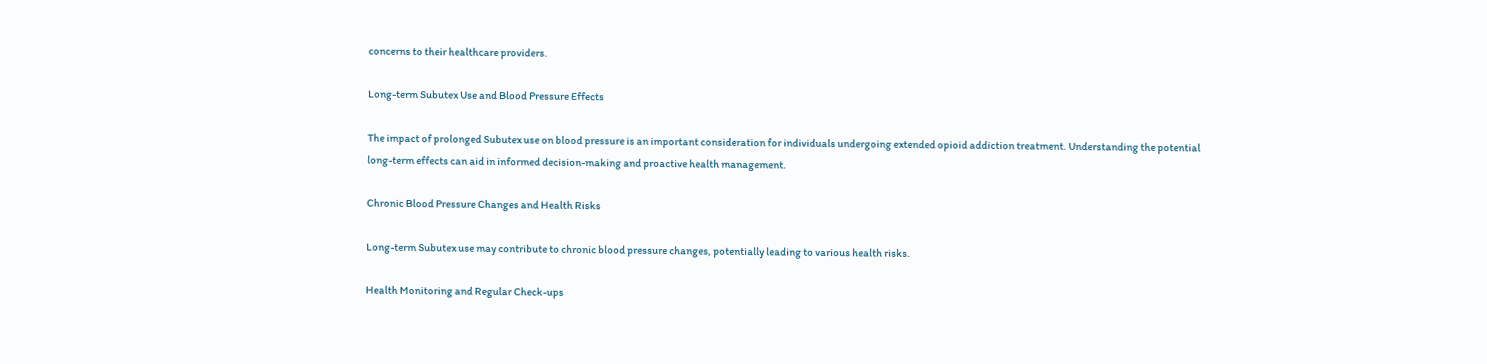concerns to their healthcare providers.

Long-term Subutex Use and Blood Pressure Effects

The impact of prolonged Subutex use on blood pressure is an important consideration for individuals undergoing extended opioid addiction treatment. Understanding the potential long-term effects can aid in informed decision-making and proactive health management.

Chronic Blood Pressure Changes and Health Risks

Long-term Subutex use may contribute to chronic blood pressure changes, potentially leading to various health risks.

Health Monitoring and Regular Check-ups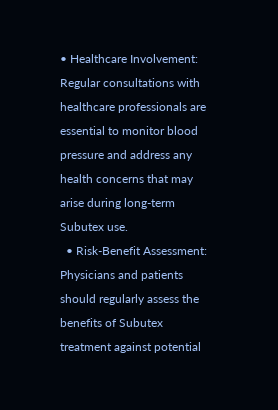• Healthcare Involvement: Regular consultations with healthcare professionals are essential to monitor blood pressure and address any health concerns that may arise during long-term Subutex use.
  • Risk-Benefit Assessment: Physicians and patients should regularly assess the benefits of Subutex treatment against potential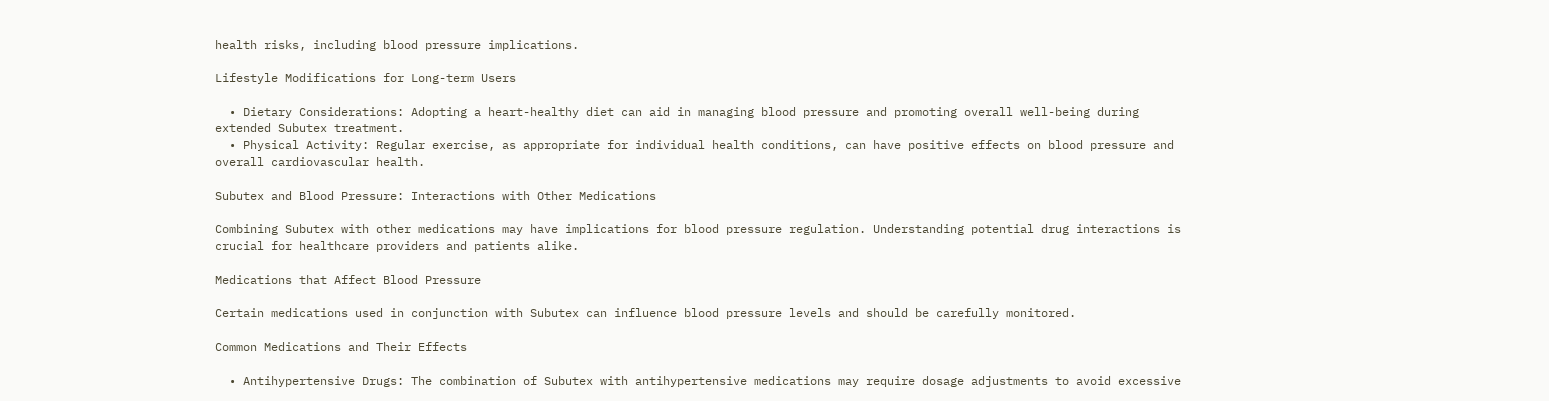health risks, including blood pressure implications.

Lifestyle Modifications for Long-term Users

  • Dietary Considerations: Adopting a heart-healthy diet can aid in managing blood pressure and promoting overall well-being during extended Subutex treatment.
  • Physical Activity: Regular exercise, as appropriate for individual health conditions, can have positive effects on blood pressure and overall cardiovascular health.

Subutex and Blood Pressure: Interactions with Other Medications

Combining Subutex with other medications may have implications for blood pressure regulation. Understanding potential drug interactions is crucial for healthcare providers and patients alike.

Medications that Affect Blood Pressure

Certain medications used in conjunction with Subutex can influence blood pressure levels and should be carefully monitored.

Common Medications and Their Effects

  • Antihypertensive Drugs: The combination of Subutex with antihypertensive medications may require dosage adjustments to avoid excessive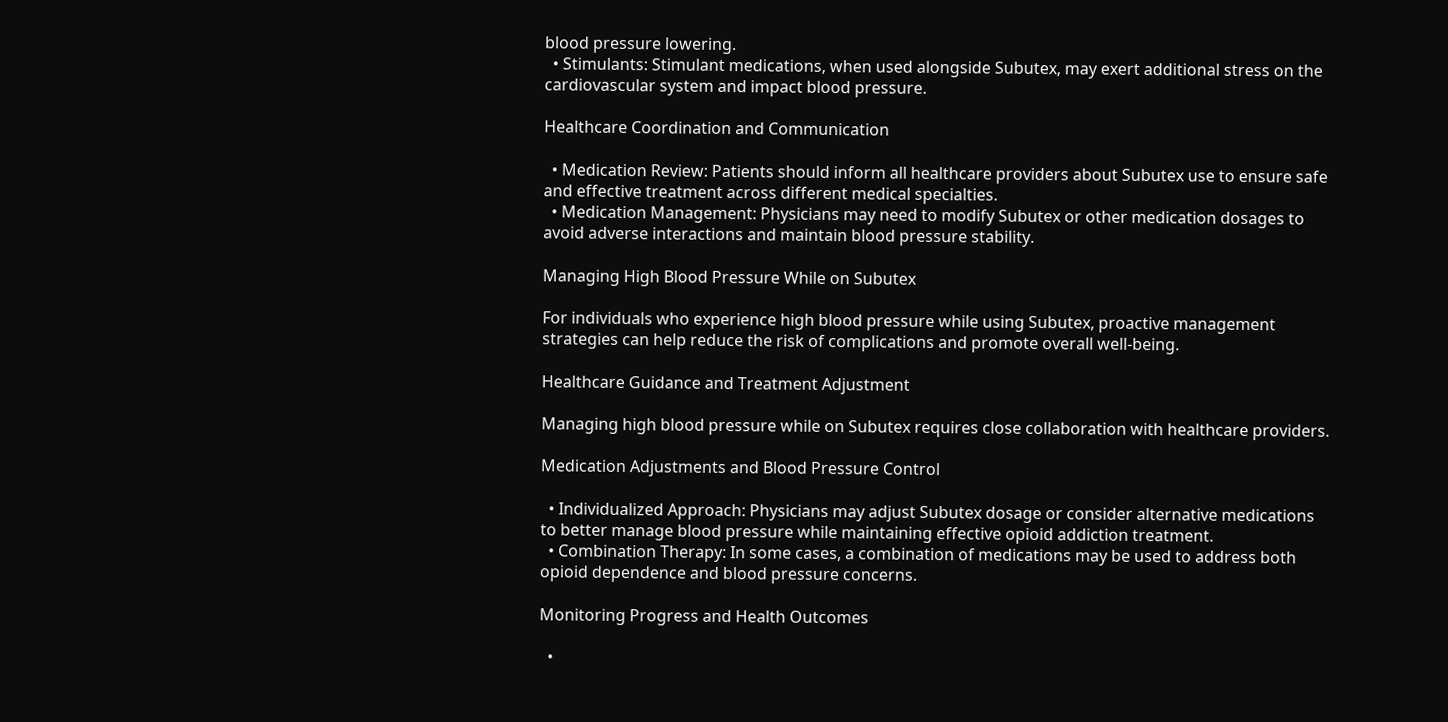blood pressure lowering.
  • Stimulants: Stimulant medications, when used alongside Subutex, may exert additional stress on the cardiovascular system and impact blood pressure.

Healthcare Coordination and Communication

  • Medication Review: Patients should inform all healthcare providers about Subutex use to ensure safe and effective treatment across different medical specialties.
  • Medication Management: Physicians may need to modify Subutex or other medication dosages to avoid adverse interactions and maintain blood pressure stability.

Managing High Blood Pressure While on Subutex

For individuals who experience high blood pressure while using Subutex, proactive management strategies can help reduce the risk of complications and promote overall well-being.

Healthcare Guidance and Treatment Adjustment

Managing high blood pressure while on Subutex requires close collaboration with healthcare providers.

Medication Adjustments and Blood Pressure Control

  • Individualized Approach: Physicians may adjust Subutex dosage or consider alternative medications to better manage blood pressure while maintaining effective opioid addiction treatment.
  • Combination Therapy: In some cases, a combination of medications may be used to address both opioid dependence and blood pressure concerns.

Monitoring Progress and Health Outcomes

  •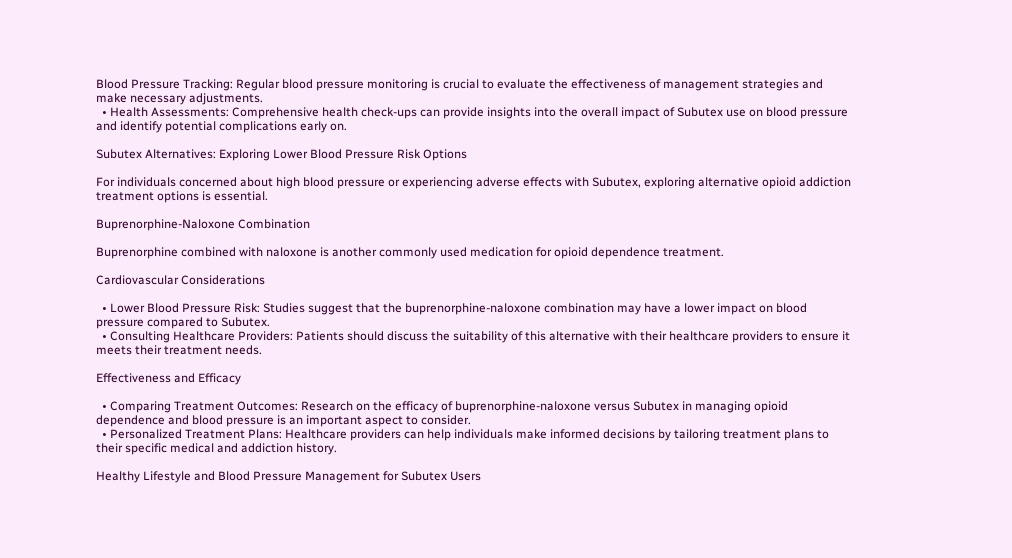Blood Pressure Tracking: Regular blood pressure monitoring is crucial to evaluate the effectiveness of management strategies and make necessary adjustments.
  • Health Assessments: Comprehensive health check-ups can provide insights into the overall impact of Subutex use on blood pressure and identify potential complications early on.

Subutex Alternatives: Exploring Lower Blood Pressure Risk Options

For individuals concerned about high blood pressure or experiencing adverse effects with Subutex, exploring alternative opioid addiction treatment options is essential.

Buprenorphine-Naloxone Combination

Buprenorphine combined with naloxone is another commonly used medication for opioid dependence treatment.

Cardiovascular Considerations

  • Lower Blood Pressure Risk: Studies suggest that the buprenorphine-naloxone combination may have a lower impact on blood pressure compared to Subutex.
  • Consulting Healthcare Providers: Patients should discuss the suitability of this alternative with their healthcare providers to ensure it meets their treatment needs.

Effectiveness and Efficacy

  • Comparing Treatment Outcomes: Research on the efficacy of buprenorphine-naloxone versus Subutex in managing opioid dependence and blood pressure is an important aspect to consider.
  • Personalized Treatment Plans: Healthcare providers can help individuals make informed decisions by tailoring treatment plans to their specific medical and addiction history.

Healthy Lifestyle and Blood Pressure Management for Subutex Users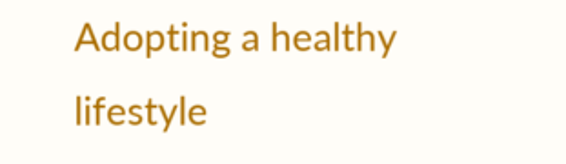Adopting a healthy lifestyle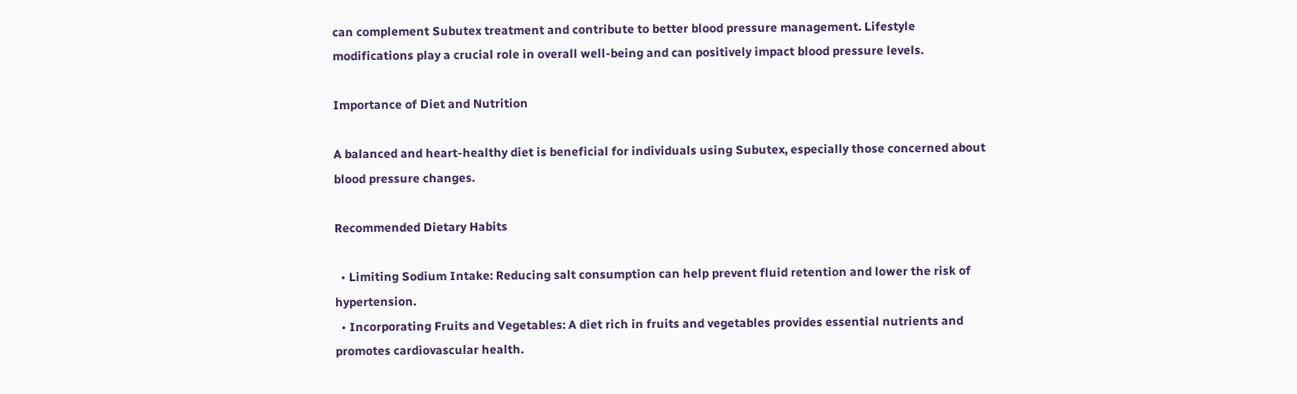can complement Subutex treatment and contribute to better blood pressure management. Lifestyle modifications play a crucial role in overall well-being and can positively impact blood pressure levels.

Importance of Diet and Nutrition

A balanced and heart-healthy diet is beneficial for individuals using Subutex, especially those concerned about blood pressure changes.

Recommended Dietary Habits

  • Limiting Sodium Intake: Reducing salt consumption can help prevent fluid retention and lower the risk of hypertension.
  • Incorporating Fruits and Vegetables: A diet rich in fruits and vegetables provides essential nutrients and promotes cardiovascular health.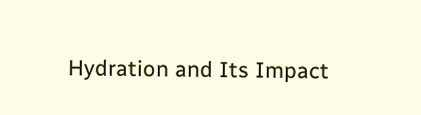Hydration and Its Impact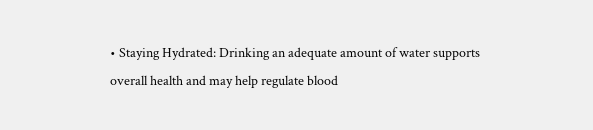• Staying Hydrated: Drinking an adequate amount of water supports overall health and may help regulate blood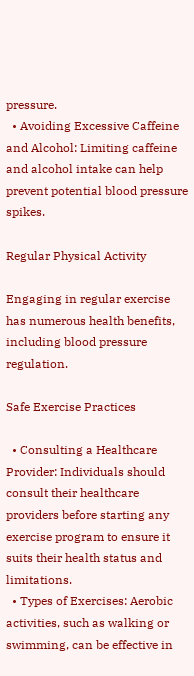pressure.
  • Avoiding Excessive Caffeine and Alcohol: Limiting caffeine and alcohol intake can help prevent potential blood pressure spikes.

Regular Physical Activity

Engaging in regular exercise has numerous health benefits, including blood pressure regulation.

Safe Exercise Practices

  • Consulting a Healthcare Provider: Individuals should consult their healthcare providers before starting any exercise program to ensure it suits their health status and limitations.
  • Types of Exercises: Aerobic activities, such as walking or swimming, can be effective in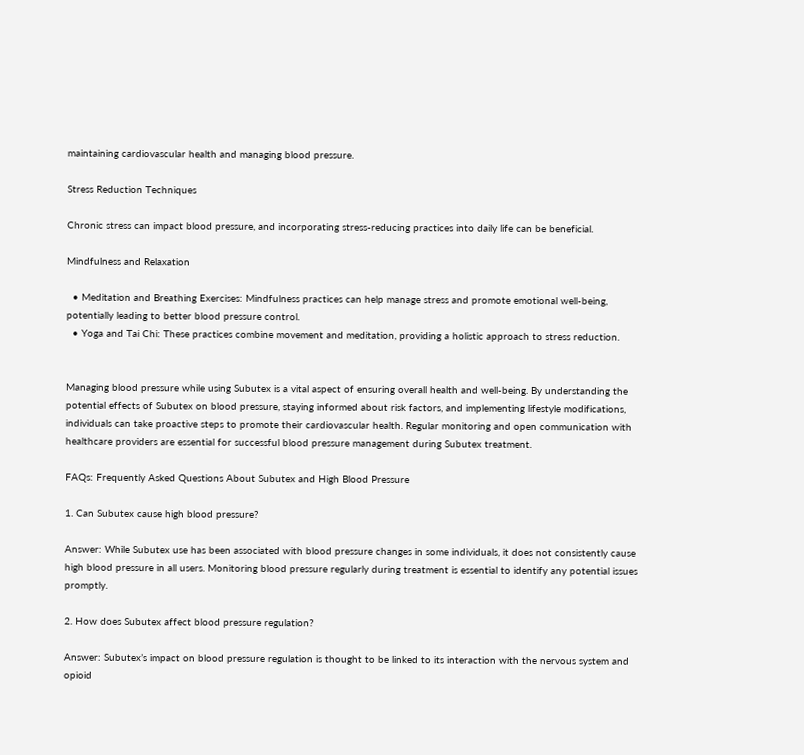maintaining cardiovascular health and managing blood pressure.

Stress Reduction Techniques

Chronic stress can impact blood pressure, and incorporating stress-reducing practices into daily life can be beneficial.

Mindfulness and Relaxation

  • Meditation and Breathing Exercises: Mindfulness practices can help manage stress and promote emotional well-being, potentially leading to better blood pressure control.
  • Yoga and Tai Chi: These practices combine movement and meditation, providing a holistic approach to stress reduction.


Managing blood pressure while using Subutex is a vital aspect of ensuring overall health and well-being. By understanding the potential effects of Subutex on blood pressure, staying informed about risk factors, and implementing lifestyle modifications, individuals can take proactive steps to promote their cardiovascular health. Regular monitoring and open communication with healthcare providers are essential for successful blood pressure management during Subutex treatment.

FAQs: Frequently Asked Questions About Subutex and High Blood Pressure

1. Can Subutex cause high blood pressure?

Answer: While Subutex use has been associated with blood pressure changes in some individuals, it does not consistently cause high blood pressure in all users. Monitoring blood pressure regularly during treatment is essential to identify any potential issues promptly.

2. How does Subutex affect blood pressure regulation?

Answer: Subutex’s impact on blood pressure regulation is thought to be linked to its interaction with the nervous system and opioid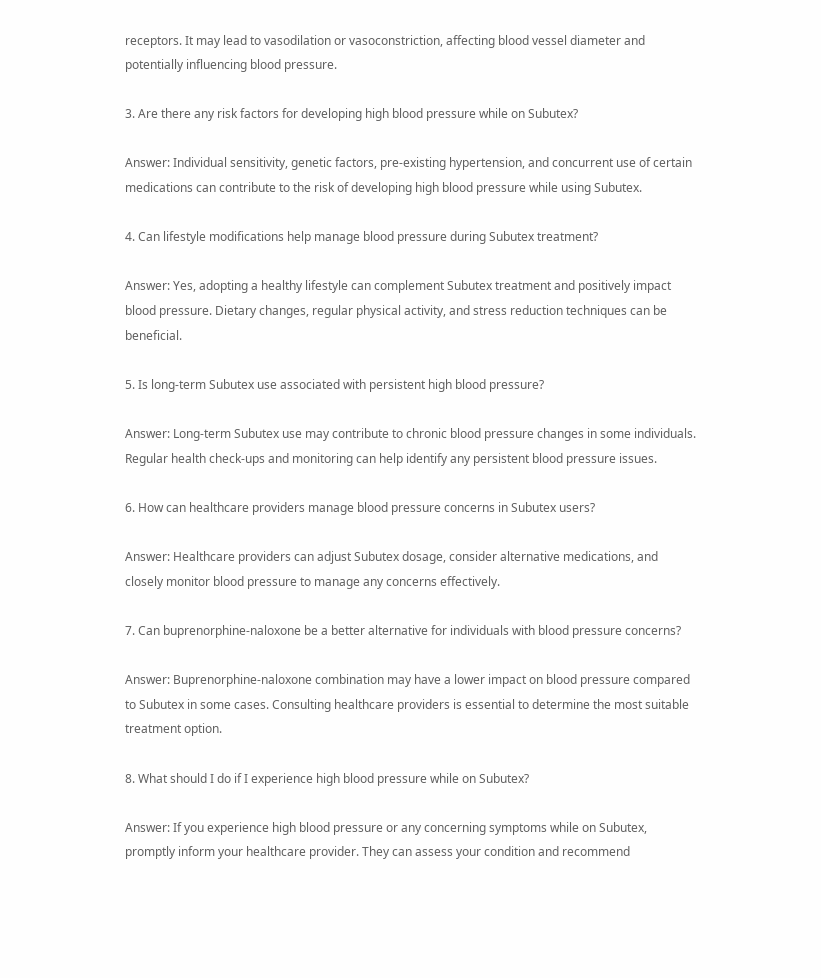receptors. It may lead to vasodilation or vasoconstriction, affecting blood vessel diameter and potentially influencing blood pressure.

3. Are there any risk factors for developing high blood pressure while on Subutex?

Answer: Individual sensitivity, genetic factors, pre-existing hypertension, and concurrent use of certain medications can contribute to the risk of developing high blood pressure while using Subutex.

4. Can lifestyle modifications help manage blood pressure during Subutex treatment?

Answer: Yes, adopting a healthy lifestyle can complement Subutex treatment and positively impact blood pressure. Dietary changes, regular physical activity, and stress reduction techniques can be beneficial.

5. Is long-term Subutex use associated with persistent high blood pressure?

Answer: Long-term Subutex use may contribute to chronic blood pressure changes in some individuals. Regular health check-ups and monitoring can help identify any persistent blood pressure issues.

6. How can healthcare providers manage blood pressure concerns in Subutex users?

Answer: Healthcare providers can adjust Subutex dosage, consider alternative medications, and closely monitor blood pressure to manage any concerns effectively.

7. Can buprenorphine-naloxone be a better alternative for individuals with blood pressure concerns?

Answer: Buprenorphine-naloxone combination may have a lower impact on blood pressure compared to Subutex in some cases. Consulting healthcare providers is essential to determine the most suitable treatment option.

8. What should I do if I experience high blood pressure while on Subutex?

Answer: If you experience high blood pressure or any concerning symptoms while on Subutex, promptly inform your healthcare provider. They can assess your condition and recommend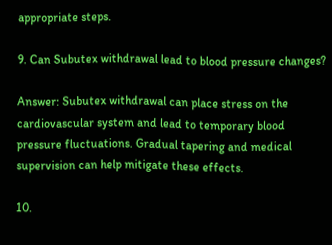appropriate steps.

9. Can Subutex withdrawal lead to blood pressure changes?

Answer: Subutex withdrawal can place stress on the cardiovascular system and lead to temporary blood pressure fluctuations. Gradual tapering and medical supervision can help mitigate these effects.

10.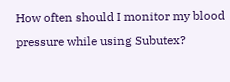How often should I monitor my blood pressure while using Subutex?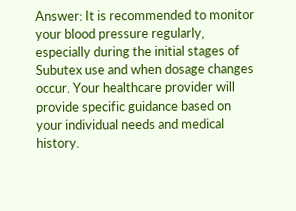Answer: It is recommended to monitor your blood pressure regularly, especially during the initial stages of Subutex use and when dosage changes occur. Your healthcare provider will provide specific guidance based on your individual needs and medical history.